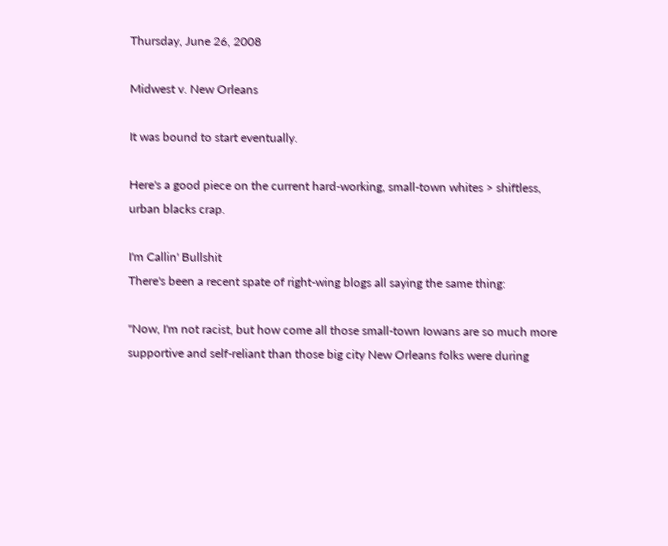Thursday, June 26, 2008

Midwest v. New Orleans

It was bound to start eventually.

Here's a good piece on the current hard-working, small-town whites > shiftless, urban blacks crap.

I'm Callin' Bullshit
There's been a recent spate of right-wing blogs all saying the same thing:

"Now, I'm not racist, but how come all those small-town Iowans are so much more supportive and self-reliant than those big city New Orleans folks were during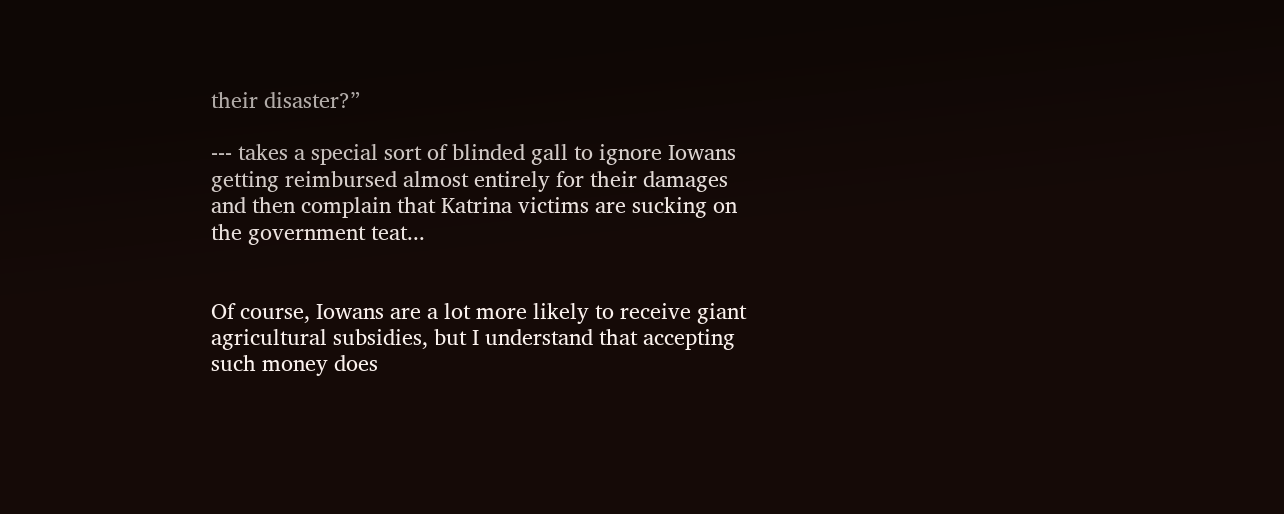their disaster?”

--- takes a special sort of blinded gall to ignore Iowans getting reimbursed almost entirely for their damages and then complain that Katrina victims are sucking on the government teat...


Of course, Iowans are a lot more likely to receive giant agricultural subsidies, but I understand that accepting such money does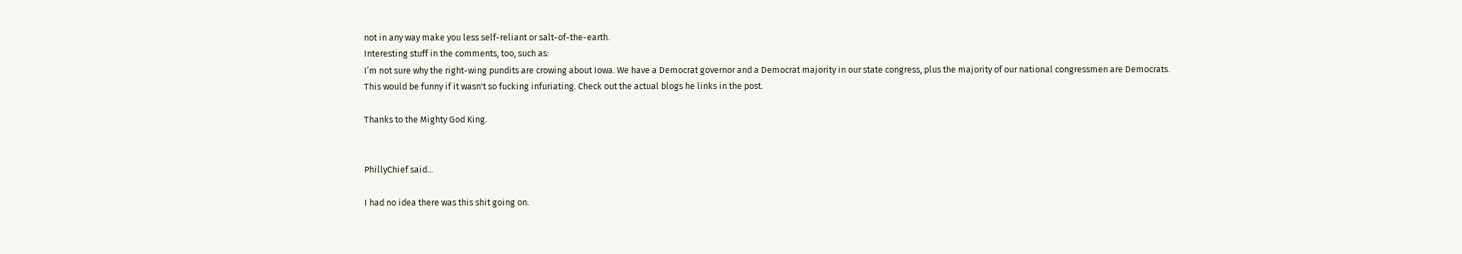not in any way make you less self-reliant or salt-of-the-earth.
Interesting stuff in the comments, too, such as:
I’m not sure why the right-wing pundits are crowing about Iowa. We have a Democrat governor and a Democrat majority in our state congress, plus the majority of our national congressmen are Democrats.
This would be funny if it wasn't so fucking infuriating. Check out the actual blogs he links in the post.

Thanks to the Mighty God King.


PhillyChief said...

I had no idea there was this shit going on.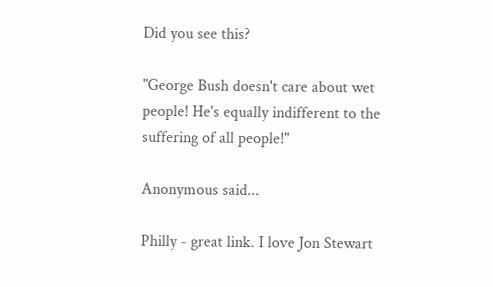Did you see this?

"George Bush doesn't care about wet people! He's equally indifferent to the suffering of all people!"

Anonymous said...

Philly - great link. I love Jon Stewart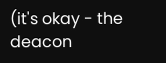(it's okay - the deacon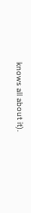knows all about it).